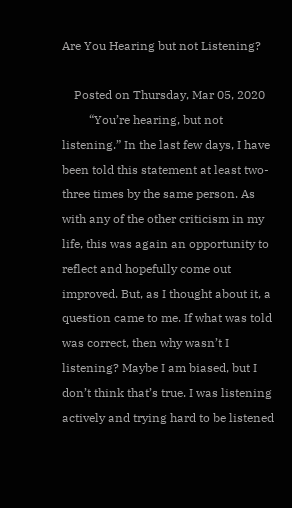Are You Hearing but not Listening?

    Posted on Thursday, Mar 05, 2020
         “You’re hearing, but not listening.” In the last few days, I have been told this statement at least two-three times by the same person. As with any of the other criticism in my life, this was again an opportunity to reflect and hopefully come out improved. But, as I thought about it, a question came to me. If what was told was correct, then why wasn’t I listening? Maybe I am biased, but I don’t think that’s true. I was listening actively and trying hard to be listened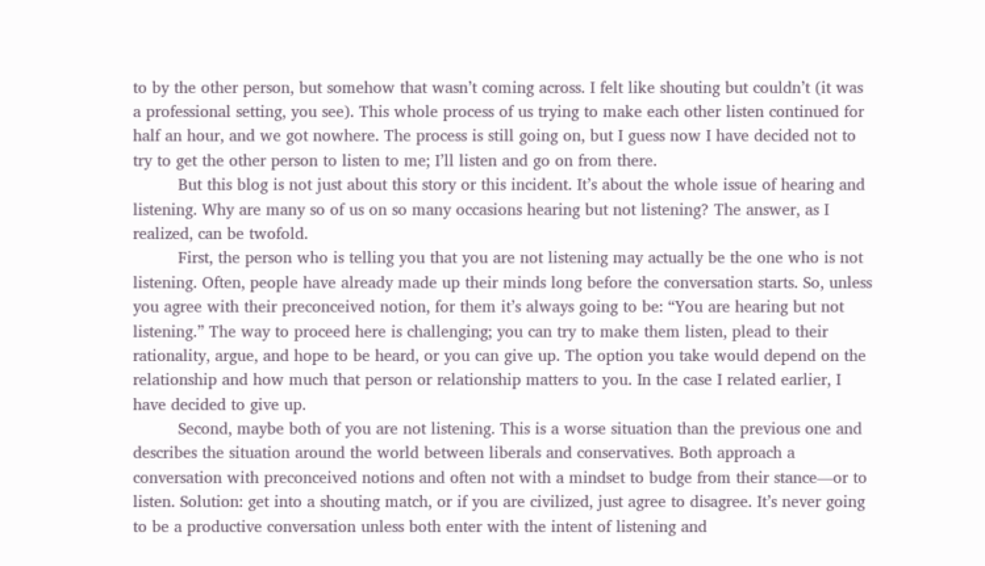to by the other person, but somehow that wasn’t coming across. I felt like shouting but couldn’t (it was a professional setting, you see). This whole process of us trying to make each other listen continued for half an hour, and we got nowhere. The process is still going on, but I guess now I have decided not to try to get the other person to listen to me; I’ll listen and go on from there.
         But this blog is not just about this story or this incident. It’s about the whole issue of hearing and listening. Why are many so of us on so many occasions hearing but not listening? The answer, as I realized, can be twofold.
         First, the person who is telling you that you are not listening may actually be the one who is not listening. Often, people have already made up their minds long before the conversation starts. So, unless you agree with their preconceived notion, for them it’s always going to be: “You are hearing but not listening.” The way to proceed here is challenging; you can try to make them listen, plead to their rationality, argue, and hope to be heard, or you can give up. The option you take would depend on the relationship and how much that person or relationship matters to you. In the case I related earlier, I have decided to give up.
         Second, maybe both of you are not listening. This is a worse situation than the previous one and describes the situation around the world between liberals and conservatives. Both approach a conversation with preconceived notions and often not with a mindset to budge from their stance—or to listen. Solution: get into a shouting match, or if you are civilized, just agree to disagree. It’s never going to be a productive conversation unless both enter with the intent of listening and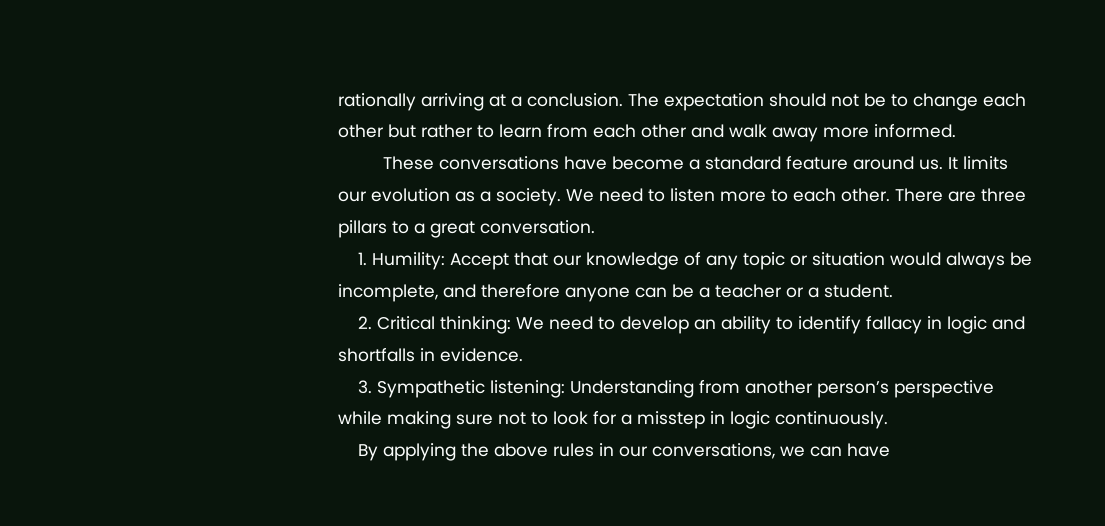rationally arriving at a conclusion. The expectation should not be to change each other but rather to learn from each other and walk away more informed.
         These conversations have become a standard feature around us. It limits our evolution as a society. We need to listen more to each other. There are three pillars to a great conversation.
    1. Humility: Accept that our knowledge of any topic or situation would always be incomplete, and therefore anyone can be a teacher or a student.
    2. Critical thinking: We need to develop an ability to identify fallacy in logic and shortfalls in evidence.
    3. Sympathetic listening: Understanding from another person’s perspective while making sure not to look for a misstep in logic continuously.
    By applying the above rules in our conversations, we can have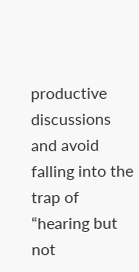productive discussions and avoid falling into the trap of “hearing but not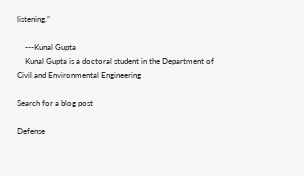listening.”

    ---Kunal Gupta
    Kunal Gupta is a doctoral student in the Department of Civil and Environmental Engineering

Search for a blog post

Defense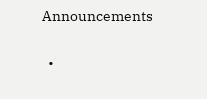Announcements

  •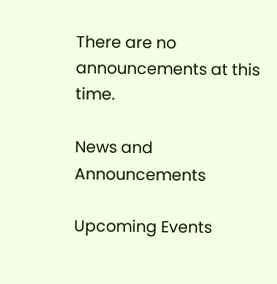There are no announcements at this time.

News and Announcements

Upcoming Events